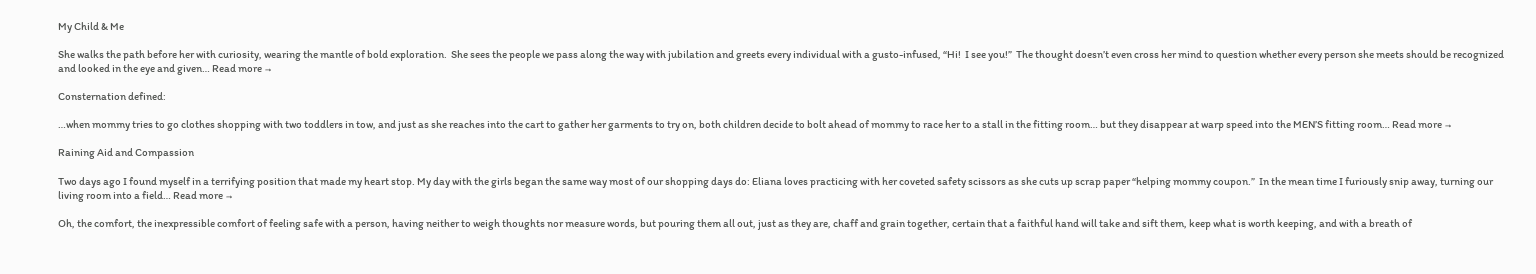My Child & Me

She walks the path before her with curiosity, wearing the mantle of bold exploration.  She sees the people we pass along the way with jubilation and greets every individual with a gusto-infused, “Hi!  I see you!”  The thought doesn’t even cross her mind to question whether every person she meets should be recognized and looked in the eye and given… Read more →

Consternation defined:

…when mommy tries to go clothes shopping with two toddlers in tow, and just as she reaches into the cart to gather her garments to try on, both children decide to bolt ahead of mommy to race her to a stall in the fitting room… but they disappear at warp speed into the MEN’S fitting room… Read more →

Raining Aid and Compassion

Two days ago I found myself in a terrifying position that made my heart stop. My day with the girls began the same way most of our shopping days do: Eliana loves practicing with her coveted safety scissors as she cuts up scrap paper “helping mommy coupon.”  In the mean time I furiously snip away, turning our living room into a field… Read more →

Oh, the comfort, the inexpressible comfort of feeling safe with a person, having neither to weigh thoughts nor measure words, but pouring them all out, just as they are, chaff and grain together, certain that a faithful hand will take and sift them, keep what is worth keeping, and with a breath of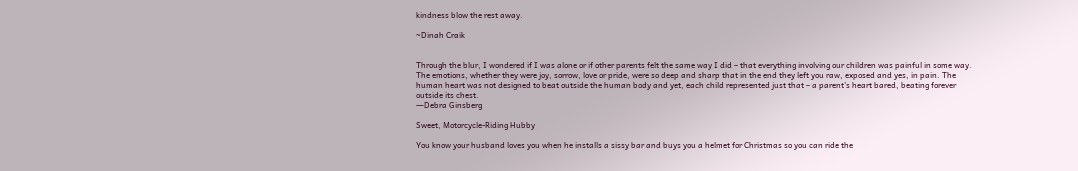kindness blow the rest away.

~Dinah Craik


Through the blur, I wondered if I was alone or if other parents felt the same way I did – that everything involving our children was painful in some way. The emotions, whether they were joy, sorrow, love or pride, were so deep and sharp that in the end they left you raw, exposed and yes, in pain. The human heart was not designed to beat outside the human body and yet, each child represented just that – a parent’s heart bared, beating forever outside its chest.
―Debra Ginsberg

Sweet, Motorcycle-Riding Hubby

You know your husband loves you when he installs a sissy bar and buys you a helmet for Christmas so you can ride the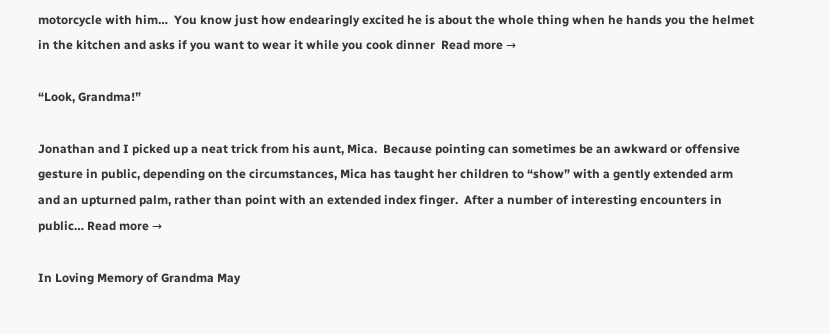motorcycle with him…  You know just how endearingly excited he is about the whole thing when he hands you the helmet in the kitchen and asks if you want to wear it while you cook dinner  Read more →

“Look, Grandma!”

Jonathan and I picked up a neat trick from his aunt, Mica.  Because pointing can sometimes be an awkward or offensive gesture in public, depending on the circumstances, Mica has taught her children to “show” with a gently extended arm and an upturned palm, rather than point with an extended index finger.  After a number of interesting encounters in public… Read more →

In Loving Memory of Grandma May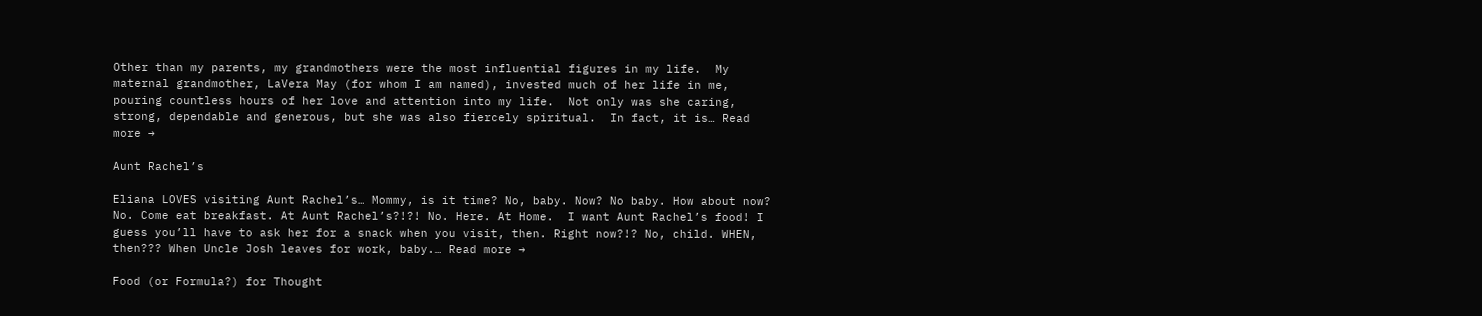Other than my parents, my grandmothers were the most influential figures in my life.  My maternal grandmother, LaVera May (for whom I am named), invested much of her life in me, pouring countless hours of her love and attention into my life.  Not only was she caring, strong, dependable and generous, but she was also fiercely spiritual.  In fact, it is… Read more →

Aunt Rachel’s

Eliana LOVES visiting Aunt Rachel’s… Mommy, is it time? No, baby. Now? No baby. How about now? No. Come eat breakfast. At Aunt Rachel’s?!?! No. Here. At Home.  I want Aunt Rachel’s food! I guess you’ll have to ask her for a snack when you visit, then. Right now?!? No, child. WHEN, then??? When Uncle Josh leaves for work, baby.… Read more →

Food (or Formula?) for Thought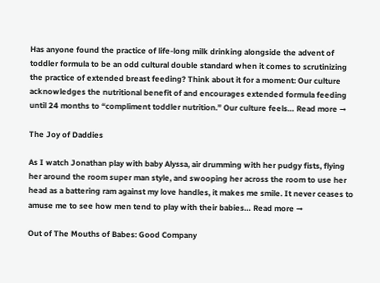Has anyone found the practice of life-long milk drinking alongside the advent of toddler formula to be an odd cultural double standard when it comes to scrutinizing the practice of extended breast feeding? Think about it for a moment: Our culture acknowledges the nutritional benefit of and encourages extended formula feeding until 24 months to “compliment toddler nutrition.” Our culture feels… Read more →

The Joy of Daddies

As I watch Jonathan play with baby Alyssa, air drumming with her pudgy fists, flying her around the room super man style, and swooping her across the room to use her head as a battering ram against my love handles, it makes me smile. It never ceases to amuse me to see how men tend to play with their babies… Read more →

Out of The Mouths of Babes: Good Company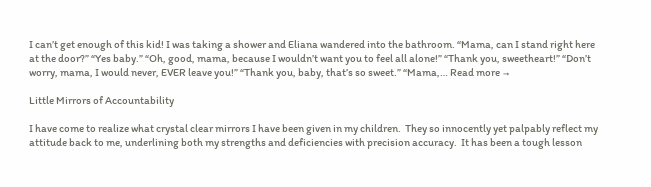I can’t get enough of this kid! I was taking a shower and Eliana wandered into the bathroom. “Mama, can I stand right here at the door?” “Yes baby.” “Oh, good, mama, because I wouldn’t want you to feel all alone!” “Thank you, sweetheart!” “Don’t worry, mama, I would never, EVER leave you!” “Thank you, baby, that’s so sweet.” “Mama,… Read more →

Little Mirrors of Accountability

I have come to realize what crystal clear mirrors I have been given in my children.  They so innocently yet palpably reflect my attitude back to me, underlining both my strengths and deficiencies with precision accuracy.  It has been a tough lesson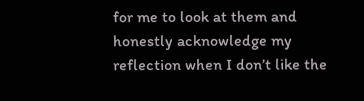for me to look at them and honestly acknowledge my reflection when I don’t like the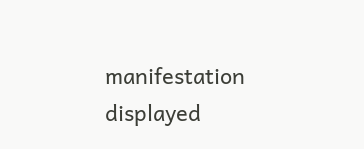manifestation displayed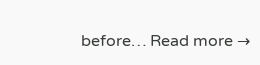before… Read more →